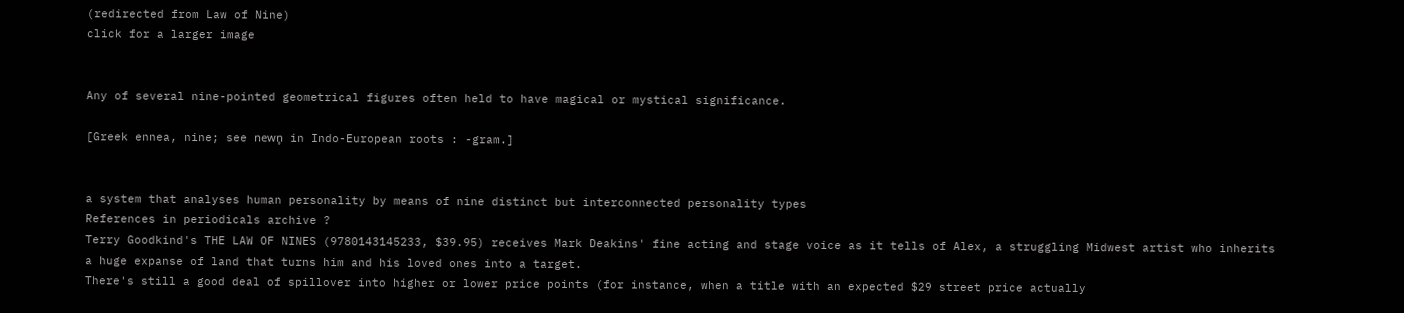(redirected from Law of Nine)
click for a larger image


Any of several nine-pointed geometrical figures often held to have magical or mystical significance.

[Greek ennea, nine; see newn̥ in Indo-European roots : -gram.]


a system that analyses human personality by means of nine distinct but interconnected personality types
References in periodicals archive ?
Terry Goodkind's THE LAW OF NINES (9780143145233, $39.95) receives Mark Deakins' fine acting and stage voice as it tells of Alex, a struggling Midwest artist who inherits a huge expanse of land that turns him and his loved ones into a target.
There's still a good deal of spillover into higher or lower price points (for instance, when a title with an expected $29 street price actually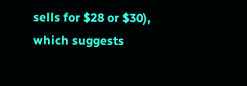sells for $28 or $30), which suggests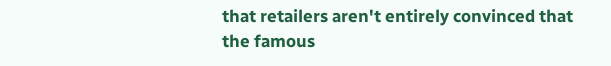that retailers aren't entirely convinced that the famous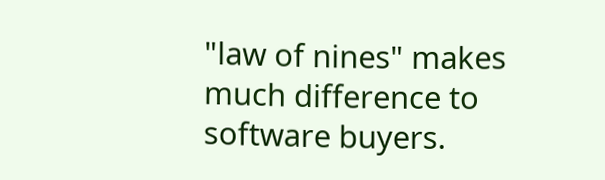"law of nines" makes much difference to software buyers.